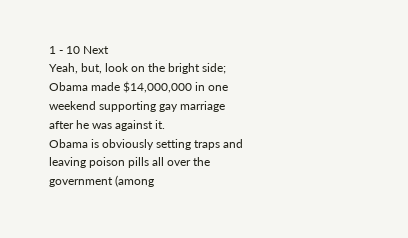1 - 10 Next
Yeah, but, look on the bright side; Obama made $14,000,000 in one weekend supporting gay marriage after he was against it.
Obama is obviously setting traps and leaving poison pills all over the government (among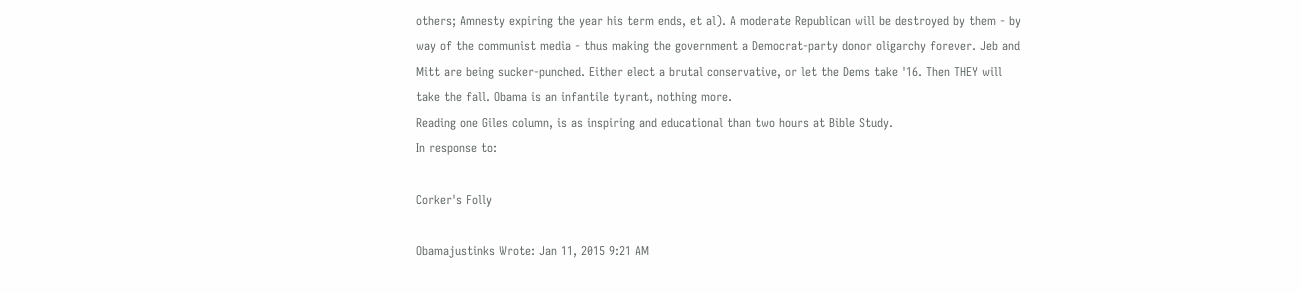others; Amnesty expiring the year his term ends, et al). A moderate Republican will be destroyed by them - by way of the communist media - thus making the government a Democrat-party donor oligarchy forever. Jeb and Mitt are being sucker-punched. Either elect a brutal conservative, or let the Dems take '16. Then THEY will take the fall. Obama is an infantile tyrant, nothing more.
Reading one Giles column, is as inspiring and educational than two hours at Bible Study.
In response to:

Corker's Folly

Obamajustinks Wrote: Jan 11, 2015 9:21 AM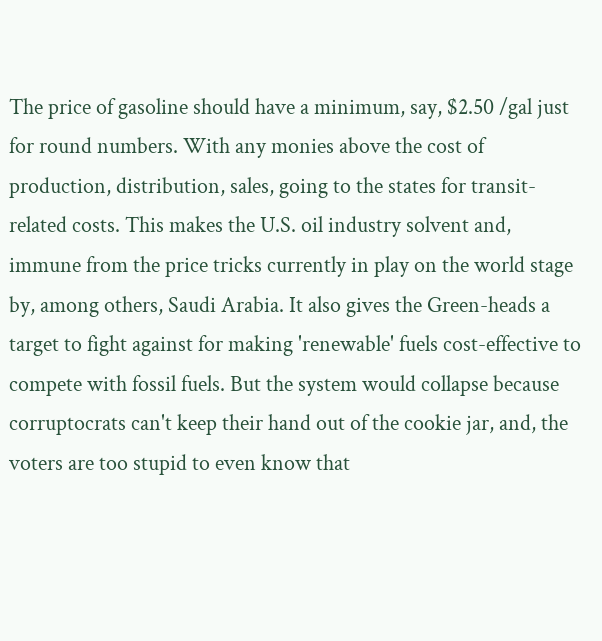The price of gasoline should have a minimum, say, $2.50 /gal just for round numbers. With any monies above the cost of production, distribution, sales, going to the states for transit-related costs. This makes the U.S. oil industry solvent and, immune from the price tricks currently in play on the world stage by, among others, Saudi Arabia. It also gives the Green-heads a target to fight against for making 'renewable' fuels cost-effective to compete with fossil fuels. But the system would collapse because corruptocrats can't keep their hand out of the cookie jar, and, the voters are too stupid to even know that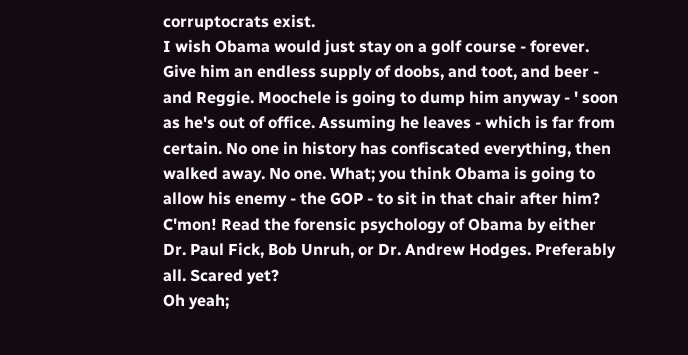corruptocrats exist.
I wish Obama would just stay on a golf course - forever. Give him an endless supply of doobs, and toot, and beer - and Reggie. Moochele is going to dump him anyway - ' soon as he's out of office. Assuming he leaves - which is far from certain. No one in history has confiscated everything, then walked away. No one. What; you think Obama is going to allow his enemy - the GOP - to sit in that chair after him? C'mon! Read the forensic psychology of Obama by either Dr. Paul Fick, Bob Unruh, or Dr. Andrew Hodges. Preferably all. Scared yet?
Oh yeah;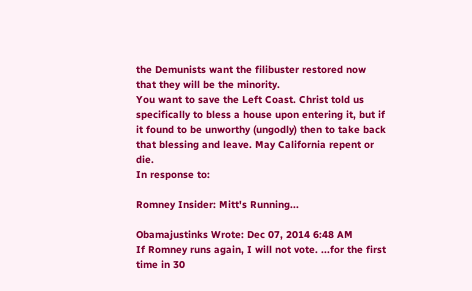the Demunists want the filibuster restored now that they will be the minority.
You want to save the Left Coast. Christ told us specifically to bless a house upon entering it, but if it found to be unworthy (ungodly) then to take back that blessing and leave. May California repent or die.
In response to:

Romney Insider: Mitt's Running...

Obamajustinks Wrote: Dec 07, 2014 6:48 AM
If Romney runs again, I will not vote. ...for the first time in 30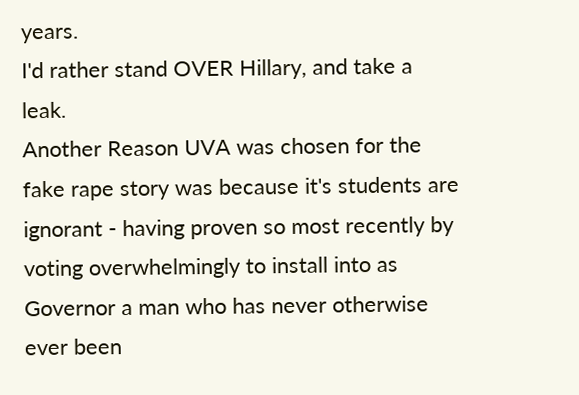years.
I'd rather stand OVER Hillary, and take a leak.
Another Reason UVA was chosen for the fake rape story was because it's students are ignorant - having proven so most recently by voting overwhelmingly to install into as Governor a man who has never otherwise ever been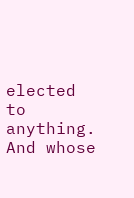elected to anything. And whose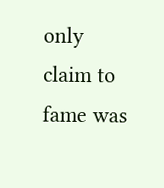only claim to fame was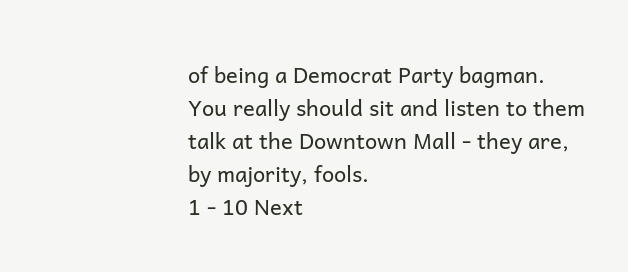of being a Democrat Party bagman. You really should sit and listen to them talk at the Downtown Mall - they are, by majority, fools.
1 - 10 Next